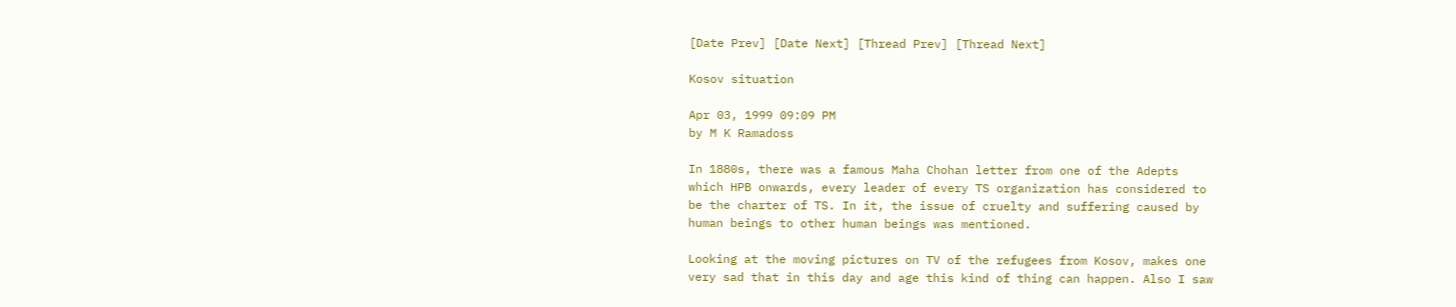[Date Prev] [Date Next] [Thread Prev] [Thread Next]

Kosov situation

Apr 03, 1999 09:09 PM
by M K Ramadoss

In 1880s, there was a famous Maha Chohan letter from one of the Adepts
which HPB onwards, every leader of every TS organization has considered to
be the charter of TS. In it, the issue of cruelty and suffering caused by
human beings to other human beings was mentioned.

Looking at the moving pictures on TV of the refugees from Kosov, makes one
very sad that in this day and age this kind of thing can happen. Also I saw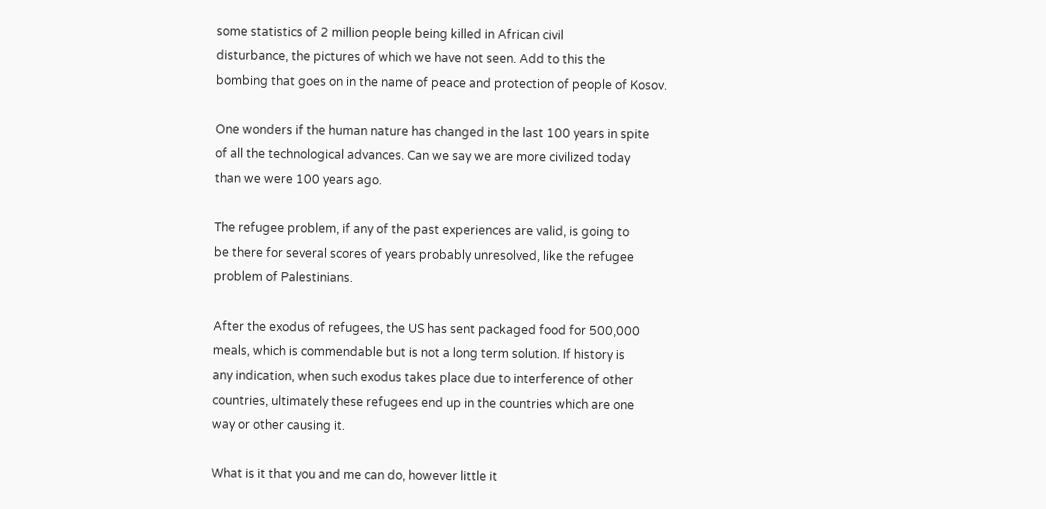some statistics of 2 million people being killed in African civil
disturbance, the pictures of which we have not seen. Add to this the
bombing that goes on in the name of peace and protection of people of Kosov.

One wonders if the human nature has changed in the last 100 years in spite
of all the technological advances. Can we say we are more civilized today
than we were 100 years ago.

The refugee problem, if any of the past experiences are valid, is going to
be there for several scores of years probably unresolved, like the refugee
problem of Palestinians.

After the exodus of refugees, the US has sent packaged food for 500,000
meals, which is commendable but is not a long term solution. If history is
any indication, when such exodus takes place due to interference of other
countries, ultimately these refugees end up in the countries which are one
way or other causing it.

What is it that you and me can do, however little it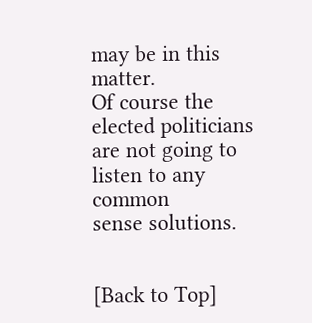may be in this matter.
Of course the elected politicians are not going to listen to any common
sense solutions.


[Back to Top]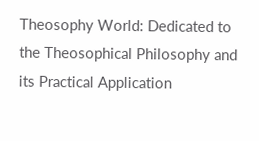Theosophy World: Dedicated to the Theosophical Philosophy and its Practical Application